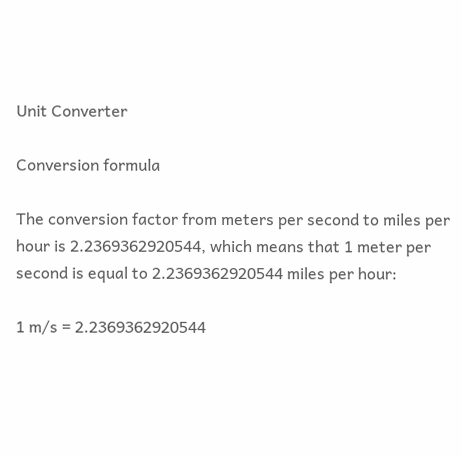Unit Converter

Conversion formula

The conversion factor from meters per second to miles per hour is 2.2369362920544, which means that 1 meter per second is equal to 2.2369362920544 miles per hour:

1 m/s = 2.2369362920544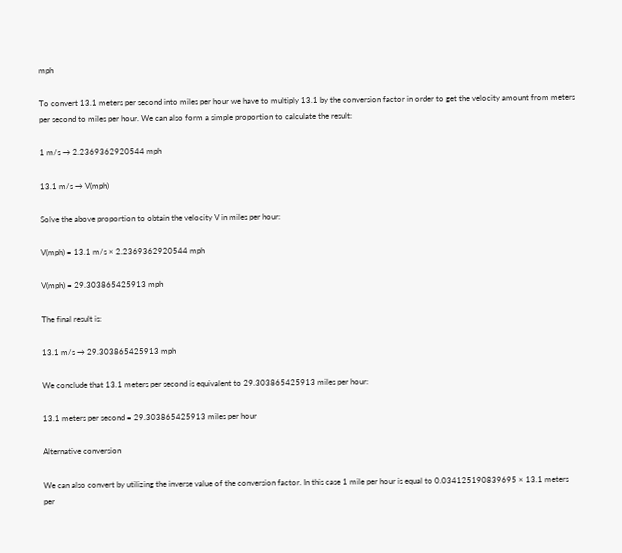mph

To convert 13.1 meters per second into miles per hour we have to multiply 13.1 by the conversion factor in order to get the velocity amount from meters per second to miles per hour. We can also form a simple proportion to calculate the result:

1 m/s → 2.2369362920544 mph

13.1 m/s → V(mph)

Solve the above proportion to obtain the velocity V in miles per hour:

V(mph) = 13.1 m/s × 2.2369362920544 mph

V(mph) = 29.303865425913 mph

The final result is:

13.1 m/s → 29.303865425913 mph

We conclude that 13.1 meters per second is equivalent to 29.303865425913 miles per hour:

13.1 meters per second = 29.303865425913 miles per hour

Alternative conversion

We can also convert by utilizing the inverse value of the conversion factor. In this case 1 mile per hour is equal to 0.034125190839695 × 13.1 meters per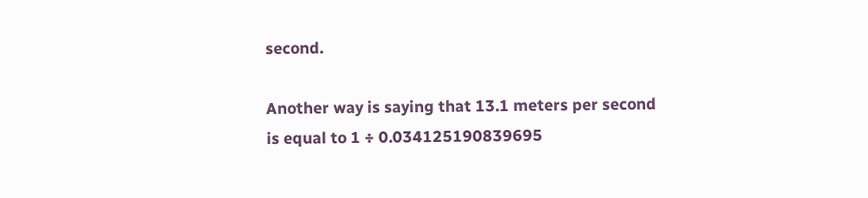second.

Another way is saying that 13.1 meters per second is equal to 1 ÷ 0.034125190839695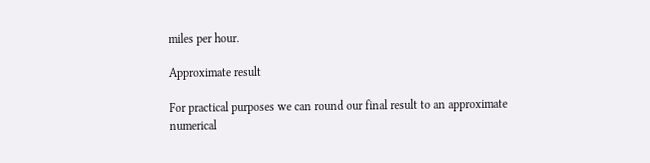miles per hour.

Approximate result

For practical purposes we can round our final result to an approximate numerical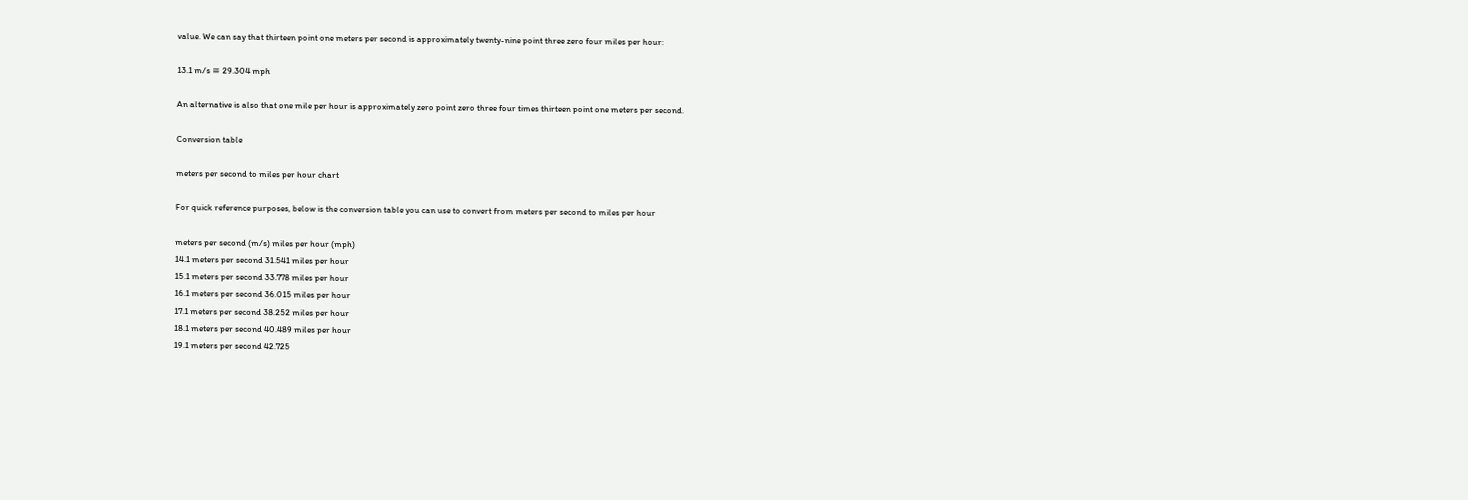value. We can say that thirteen point one meters per second is approximately twenty-nine point three zero four miles per hour:

13.1 m/s ≅ 29.304 mph

An alternative is also that one mile per hour is approximately zero point zero three four times thirteen point one meters per second.

Conversion table

meters per second to miles per hour chart

For quick reference purposes, below is the conversion table you can use to convert from meters per second to miles per hour

meters per second (m/s) miles per hour (mph)
14.1 meters per second 31.541 miles per hour
15.1 meters per second 33.778 miles per hour
16.1 meters per second 36.015 miles per hour
17.1 meters per second 38.252 miles per hour
18.1 meters per second 40.489 miles per hour
19.1 meters per second 42.725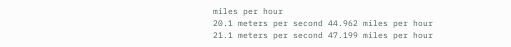miles per hour
20.1 meters per second 44.962 miles per hour
21.1 meters per second 47.199 miles per hour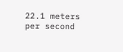22.1 meters per second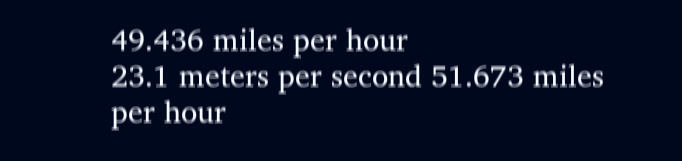49.436 miles per hour
23.1 meters per second 51.673 miles per hour